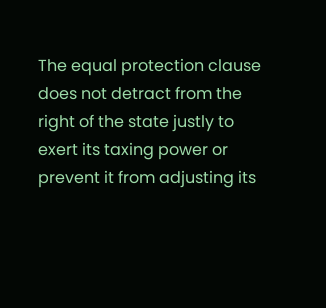The equal protection clause does not detract from the right of the state justly to exert its taxing power or prevent it from adjusting its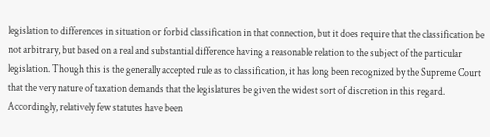legislation to differences in situation or forbid classification in that connection, but it does require that the classification be not arbitrary, but based on a real and substantial difference having a reasonable relation to the subject of the particular legislation. Though this is the generally accepted rule as to classification, it has long been recognized by the Supreme Court that the very nature of taxation demands that the legislatures be given the widest sort of discretion in this regard. Accordingly, relatively few statutes have been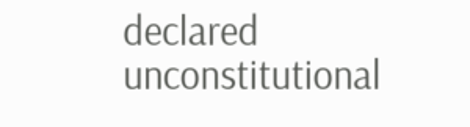declared unconstitutional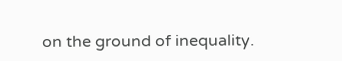on the ground of inequality.